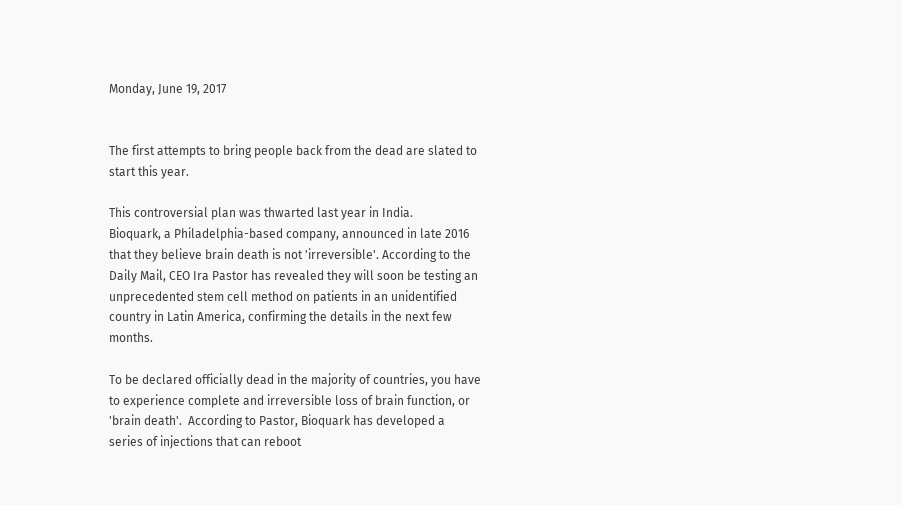Monday, June 19, 2017


The first attempts to bring people back from the dead are slated to start this year.

This controversial plan was thwarted last year in India.
Bioquark, a Philadelphia-based company, announced in late 2016 that they believe brain death is not 'irreversible'. According to the Daily Mail, CEO Ira Pastor has revealed they will soon be testing an unprecedented stem cell method on patients in an unidentified country in Latin America, confirming the details in the next few months.

To be declared officially dead in the majority of countries, you have to experience complete and irreversible loss of brain function, or 'brain death'.  According to Pastor, Bioquark has developed a series of injections that can reboot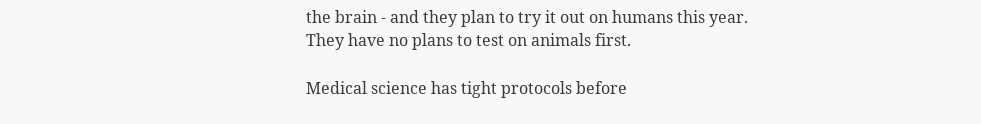the brain - and they plan to try it out on humans this year.
They have no plans to test on animals first.

Medical science has tight protocols before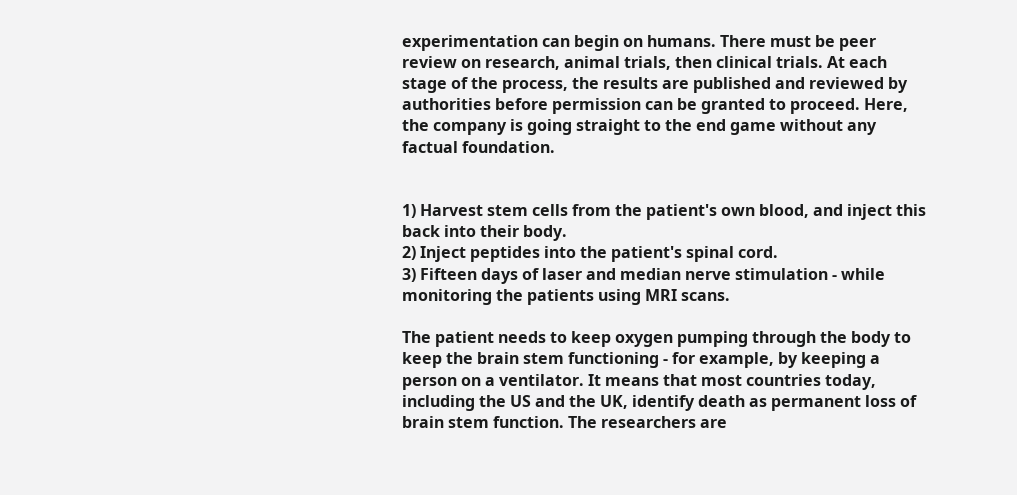experimentation can begin on humans. There must be peer review on research, animal trials, then clinical trials. At each stage of the process, the results are published and reviewed by authorities before permission can be granted to proceed. Here, the company is going straight to the end game without any factual foundation.


1) Harvest stem cells from the patient's own blood, and inject this back into their body.
2) Inject peptides into the patient's spinal cord.
3) Fifteen days of laser and median nerve stimulation - while monitoring the patients using MRI scans.

The patient needs to keep oxygen pumping through the body to  keep the brain stem functioning - for example, by keeping a person on a ventilator. It means that most countries today, including the US and the UK, identify death as permanent loss of brain stem function. The researchers are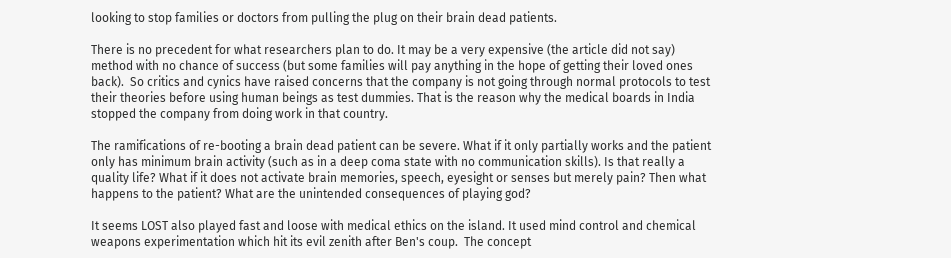looking to stop families or doctors from pulling the plug on their brain dead patients.

There is no precedent for what researchers plan to do. It may be a very expensive (the article did not say) method with no chance of success (but some families will pay anything in the hope of getting their loved ones back).  So critics and cynics have raised concerns that the company is not going through normal protocols to test their theories before using human beings as test dummies. That is the reason why the medical boards in India stopped the company from doing work in that country.

The ramifications of re-booting a brain dead patient can be severe. What if it only partially works and the patient only has minimum brain activity (such as in a deep coma state with no communication skills). Is that really a quality life? What if it does not activate brain memories, speech, eyesight or senses but merely pain? Then what happens to the patient? What are the unintended consequences of playing god?

It seems LOST also played fast and loose with medical ethics on the island. It used mind control and chemical weapons experimentation which hit its evil zenith after Ben's coup.  The concept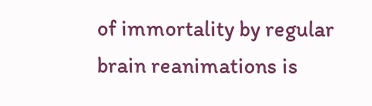of immortality by regular brain reanimations is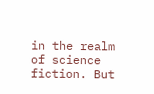in the realm of science fiction. But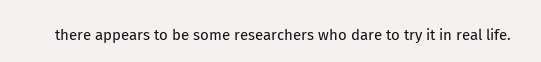there appears to be some researchers who dare to try it in real life.